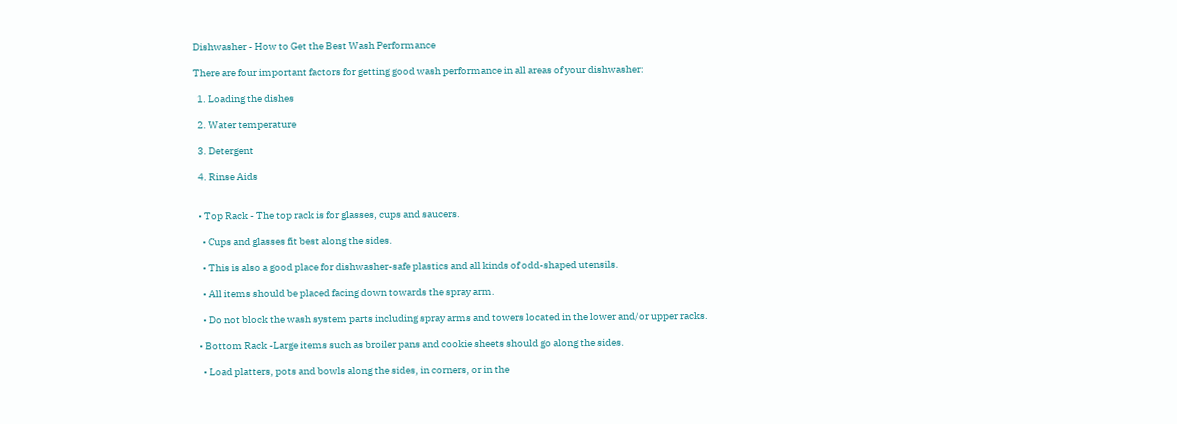Dishwasher - How to Get the Best Wash Performance

There are four important factors for getting good wash performance in all areas of your dishwasher:

  1. Loading the dishes

  2. Water temperature

  3. Detergent

  4. Rinse Aids


  • Top Rack - The top rack is for glasses, cups and saucers.

    • Cups and glasses fit best along the sides.

    • This is also a good place for dishwasher-safe plastics and all kinds of odd-shaped utensils.

    • All items should be placed facing down towards the spray arm.

    • Do not block the wash system parts including spray arms and towers located in the lower and/or upper racks.

  • Bottom Rack -Large items such as broiler pans and cookie sheets should go along the sides.

    • Load platters, pots and bowls along the sides, in corners, or in the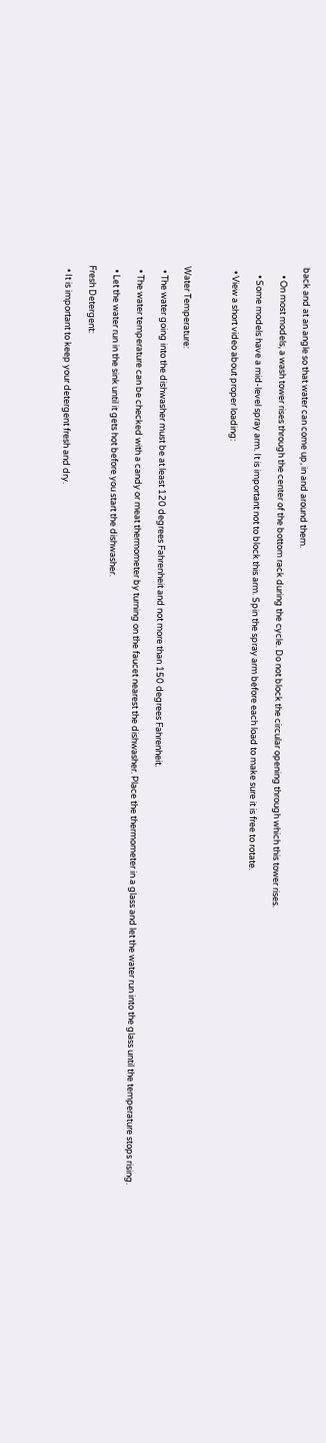back and at an angle so that water can come up, in and around them.

    • On most models, a wash tower rises through the center of the bottom rack during the cycle. Do not block the circular opening through which this tower rises.

    • Some models have a mid-level spray arm. It is important not to block this arm. Spin the spray arm before each load to make sure it is free to rotate.

  • View a short video about proper loading:



Water Temperature:

  • The water going into the dishwasher must be at least 120 degrees Fahrenheit and not more than 150 degrees Fahrenheit.

  • The water temperature can be checked with a candy or meat thermometer by turning on the faucet nearest the dishwasher. Place the thermometer in a glass and let the water run into the glass until the temperature stops rising.

  • Let the water run in the sink until it gets hot before you start the dishwasher.

Fresh Detergent:

  • It is important to keep your detergent fresh and dry.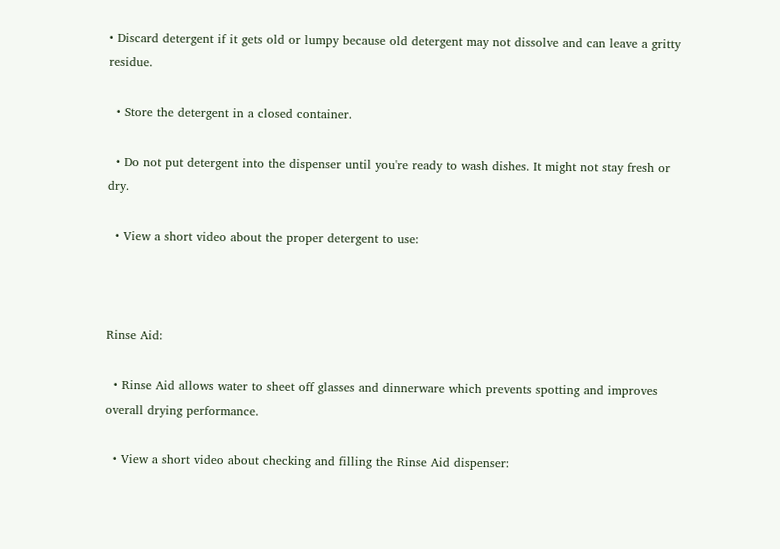• Discard detergent if it gets old or lumpy because old detergent may not dissolve and can leave a gritty residue.

  • Store the detergent in a closed container.

  • Do not put detergent into the dispenser until you're ready to wash dishes. It might not stay fresh or dry.

  • View a short video about the proper detergent to use:



Rinse Aid:

  • Rinse Aid allows water to sheet off glasses and dinnerware which prevents spotting and improves overall drying performance.

  • View a short video about checking and filling the Rinse Aid dispenser: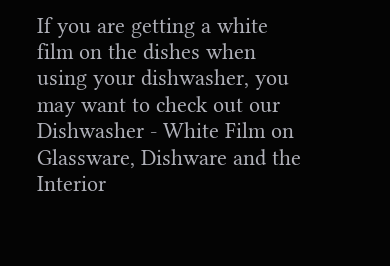If you are getting a white film on the dishes when using your dishwasher, you may want to check out our Dishwasher - White Film on Glassware, Dishware and the Interior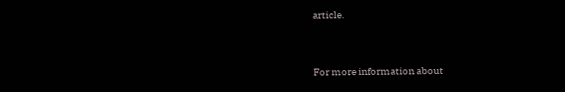article.


For more information about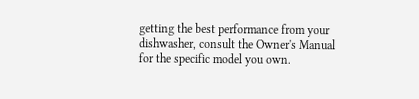getting the best performance from your dishwasher, consult the Owner's Manual for the specific model you own.